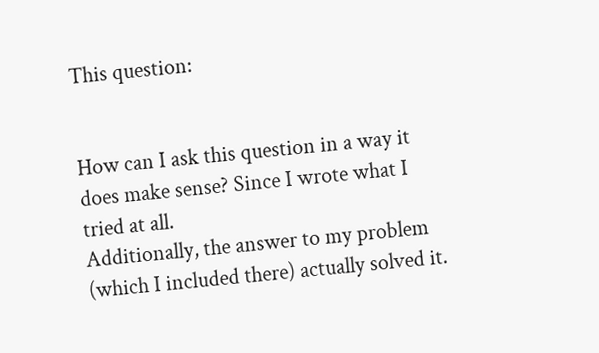This question:


How can I ask this question in a way it does make sense? Since I wrote what I tried at all.
Additionally, the answer to my problem (which I included there) actually solved it.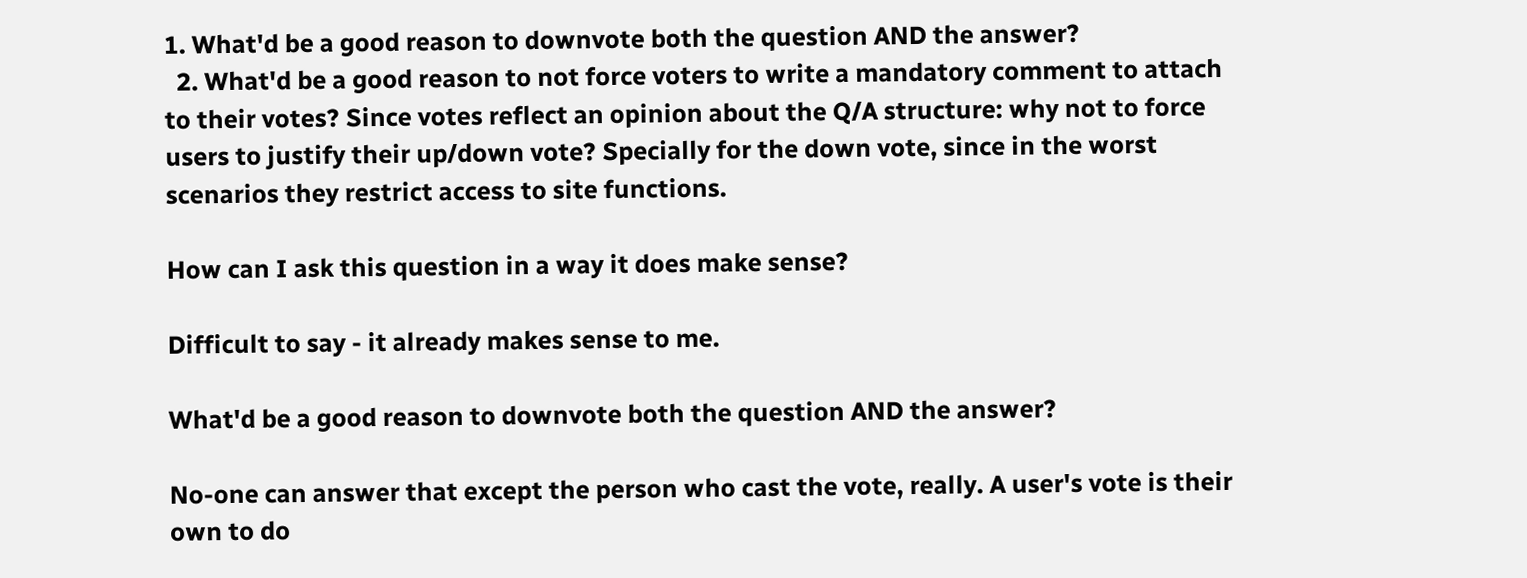1. What'd be a good reason to downvote both the question AND the answer?
  2. What'd be a good reason to not force voters to write a mandatory comment to attach to their votes? Since votes reflect an opinion about the Q/A structure: why not to force users to justify their up/down vote? Specially for the down vote, since in the worst scenarios they restrict access to site functions.

How can I ask this question in a way it does make sense?

Difficult to say - it already makes sense to me.

What'd be a good reason to downvote both the question AND the answer?

No-one can answer that except the person who cast the vote, really. A user's vote is their own to do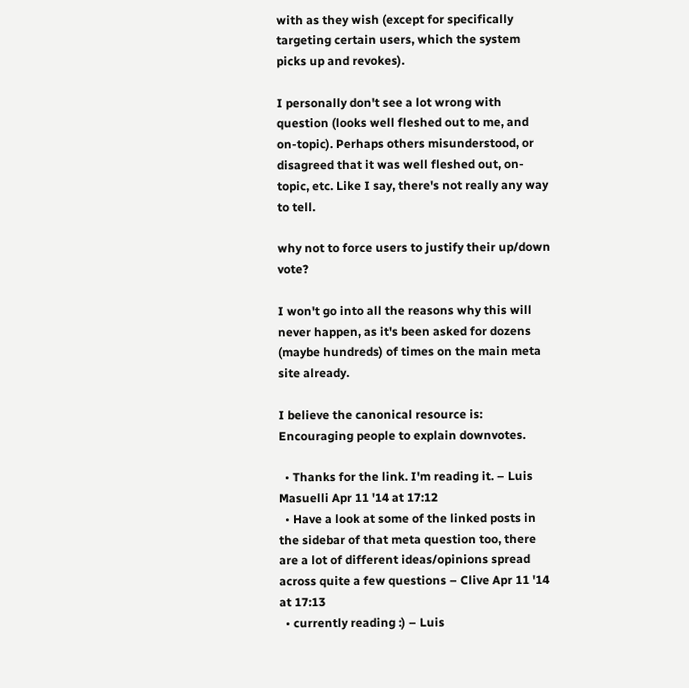with as they wish (except for specifically targeting certain users, which the system picks up and revokes).

I personally don't see a lot wrong with question (looks well fleshed out to me, and on-topic). Perhaps others misunderstood, or disagreed that it was well fleshed out, on-topic, etc. Like I say, there's not really any way to tell.

why not to force users to justify their up/down vote?

I won't go into all the reasons why this will never happen, as it's been asked for dozens (maybe hundreds) of times on the main meta site already.

I believe the canonical resource is: Encouraging people to explain downvotes.

  • Thanks for the link. I'm reading it. – Luis Masuelli Apr 11 '14 at 17:12
  • Have a look at some of the linked posts in the sidebar of that meta question too, there are a lot of different ideas/opinions spread across quite a few questions – Clive Apr 11 '14 at 17:13
  • currently reading :) – Luis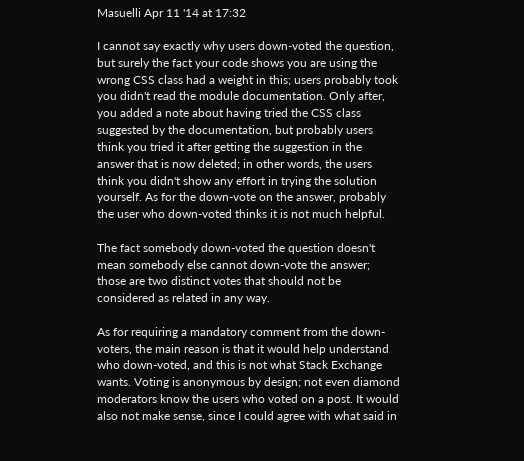Masuelli Apr 11 '14 at 17:32

I cannot say exactly why users down-voted the question, but surely the fact your code shows you are using the wrong CSS class had a weight in this; users probably took you didn't read the module documentation. Only after, you added a note about having tried the CSS class suggested by the documentation, but probably users think you tried it after getting the suggestion in the answer that is now deleted; in other words, the users think you didn't show any effort in trying the solution yourself. As for the down-vote on the answer, probably the user who down-voted thinks it is not much helpful.

The fact somebody down-voted the question doesn't mean somebody else cannot down-vote the answer; those are two distinct votes that should not be considered as related in any way.

As for requiring a mandatory comment from the down-voters, the main reason is that it would help understand who down-voted, and this is not what Stack Exchange wants. Voting is anonymous by design; not even diamond moderators know the users who voted on a post. It would also not make sense, since I could agree with what said in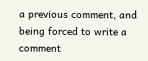a previous comment, and being forced to write a comment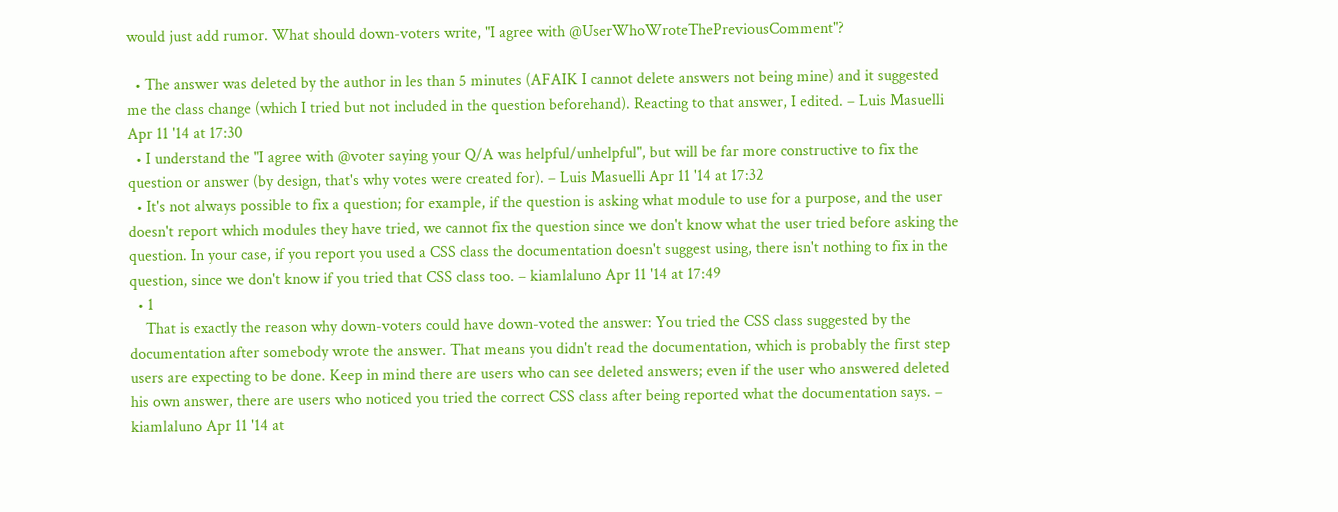would just add rumor. What should down-voters write, "I agree with @UserWhoWroteThePreviousComment"?

  • The answer was deleted by the author in les than 5 minutes (AFAIK I cannot delete answers not being mine) and it suggested me the class change (which I tried but not included in the question beforehand). Reacting to that answer, I edited. – Luis Masuelli Apr 11 '14 at 17:30
  • I understand the "I agree with @voter saying your Q/A was helpful/unhelpful", but will be far more constructive to fix the question or answer (by design, that's why votes were created for). – Luis Masuelli Apr 11 '14 at 17:32
  • It's not always possible to fix a question; for example, if the question is asking what module to use for a purpose, and the user doesn't report which modules they have tried, we cannot fix the question since we don't know what the user tried before asking the question. In your case, if you report you used a CSS class the documentation doesn't suggest using, there isn't nothing to fix in the question, since we don't know if you tried that CSS class too. – kiamlaluno Apr 11 '14 at 17:49
  • 1
    That is exactly the reason why down-voters could have down-voted the answer: You tried the CSS class suggested by the documentation after somebody wrote the answer. That means you didn't read the documentation, which is probably the first step users are expecting to be done. Keep in mind there are users who can see deleted answers; even if the user who answered deleted his own answer, there are users who noticed you tried the correct CSS class after being reported what the documentation says. – kiamlaluno Apr 11 '14 at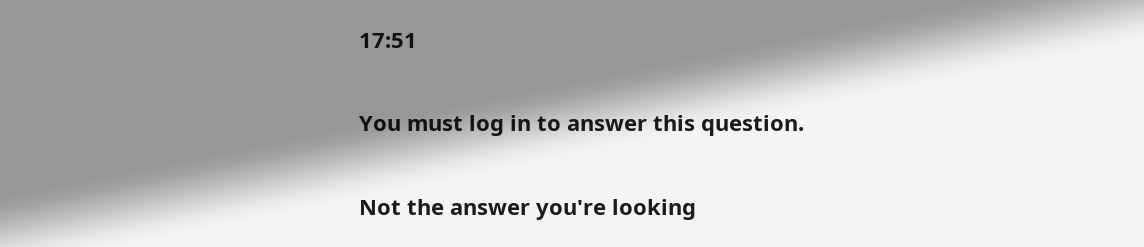17:51

You must log in to answer this question.

Not the answer you're looking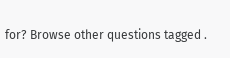for? Browse other questions tagged .